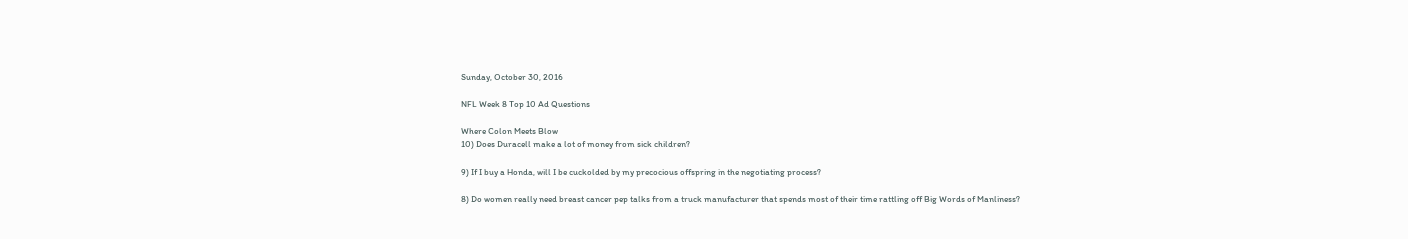Sunday, October 30, 2016

NFL Week 8 Top 10 Ad Questions

Where Colon Meets Blow
10) Does Duracell make a lot of money from sick children?

9) If I buy a Honda, will I be cuckolded by my precocious offspring in the negotiating process?

8) Do women really need breast cancer pep talks from a truck manufacturer that spends most of their time rattling off Big Words of Manliness?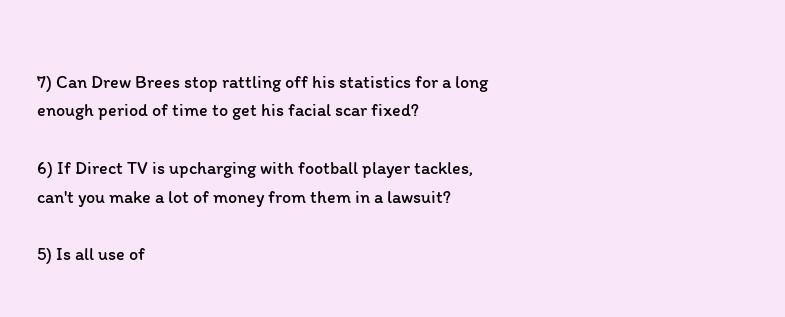7) Can Drew Brees stop rattling off his statistics for a long enough period of time to get his facial scar fixed?

6) If Direct TV is upcharging with football player tackles, can't you make a lot of money from them in a lawsuit?

5) Is all use of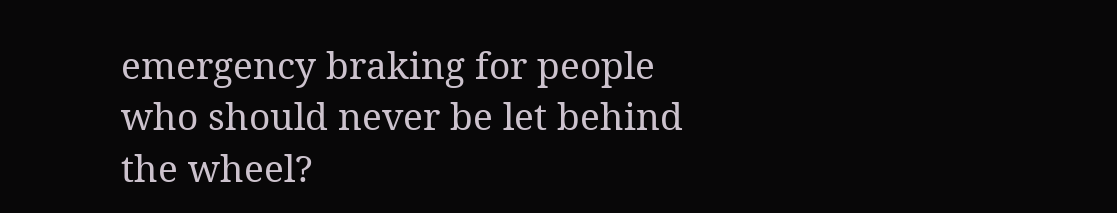emergency braking for people who should never be let behind the wheel?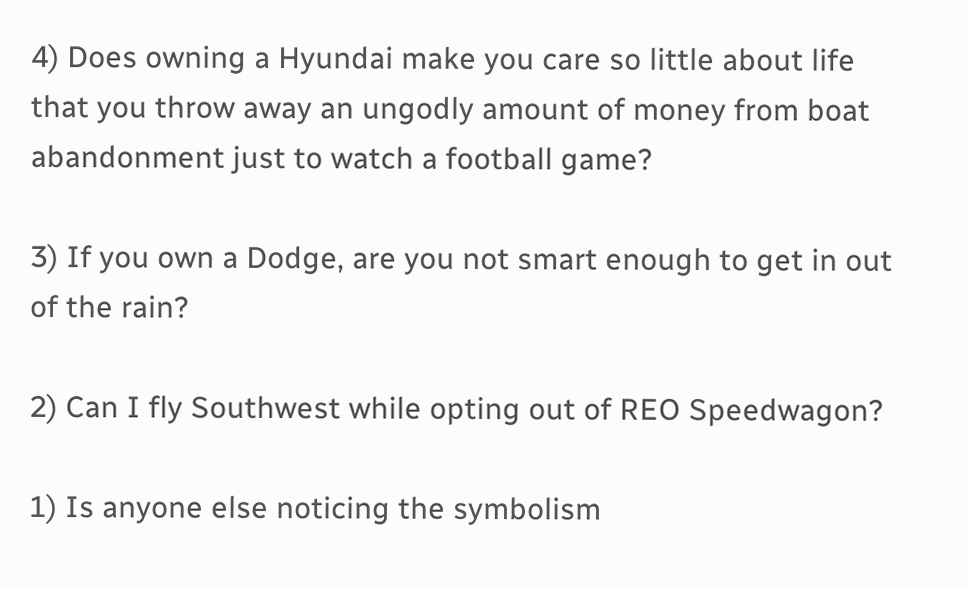4) Does owning a Hyundai make you care so little about life that you throw away an ungodly amount of money from boat abandonment just to watch a football game?

3) If you own a Dodge, are you not smart enough to get in out of the rain?

2) Can I fly Southwest while opting out of REO Speedwagon?

1) Is anyone else noticing the symbolism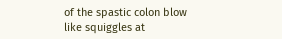of the spastic colon blow like squiggles at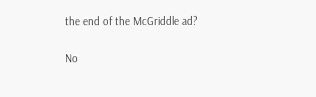the end of the McGriddle ad?

No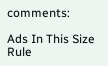comments:

Ads In This Size Rule